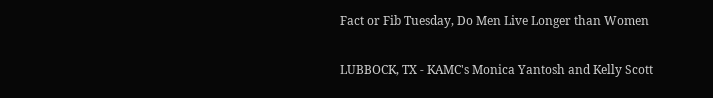Fact or Fib Tuesday, Do Men Live Longer than Women

LUBBOCK, TX - KAMC's Monica Yantosh and Kelly Scott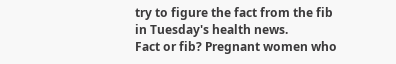try to figure the fact from the fib in Tuesday's health news.
Fact or fib? Pregnant women who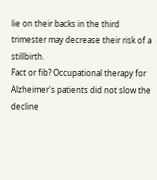lie on their backs in the third trimester may decrease their risk of a stillbirth.
Fact or fib? Occupational therapy for Alzheimer's patients did not slow the decline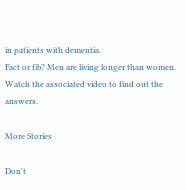in patients with dementia.
Fact or fib? Men are living longer than women.
Watch the associated video to find out the answers.

More Stories

Don't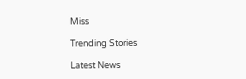Miss

Trending Stories

Latest News